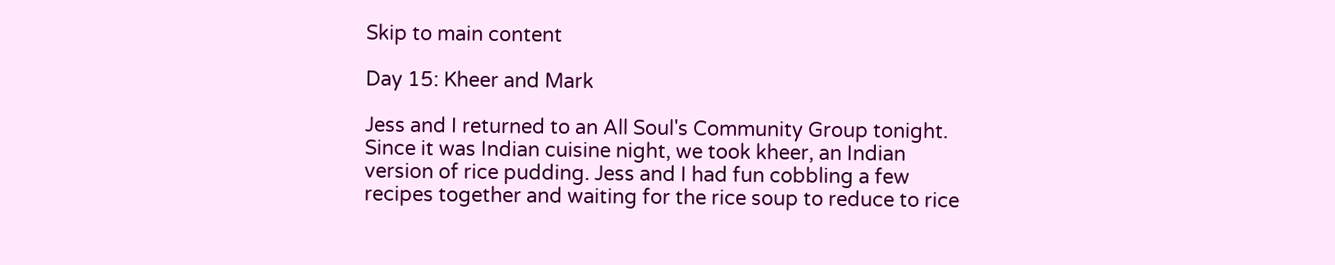Skip to main content

Day 15: Kheer and Mark

Jess and I returned to an All Soul's Community Group tonight. Since it was Indian cuisine night, we took kheer, an Indian version of rice pudding. Jess and I had fun cobbling a few recipes together and waiting for the rice soup to reduce to rice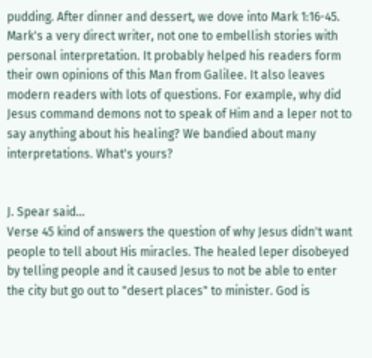pudding. After dinner and dessert, we dove into Mark 1:16-45. Mark's a very direct writer, not one to embellish stories with personal interpretation. It probably helped his readers form their own opinions of this Man from Galilee. It also leaves modern readers with lots of questions. For example, why did Jesus command demons not to speak of Him and a leper not to say anything about his healing? We bandied about many interpretations. What's yours?


J. Spear said…
Verse 45 kind of answers the question of why Jesus didn't want people to tell about His miracles. The healed leper disobeyed by telling people and it caused Jesus to not be able to enter the city but go out to "desert places" to minister. God is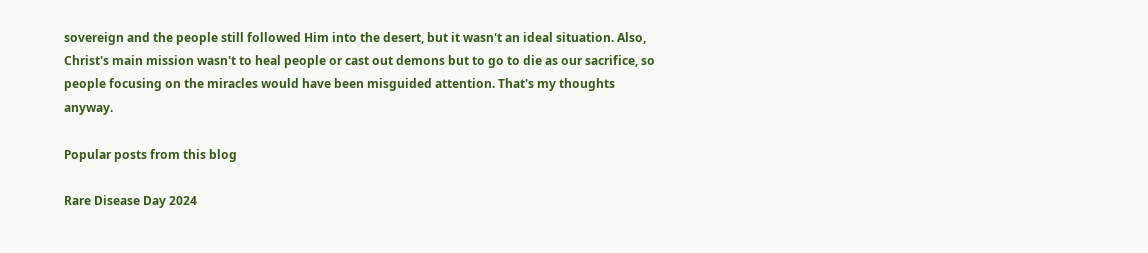sovereign and the people still followed Him into the desert, but it wasn't an ideal situation. Also, Christ's main mission wasn't to heal people or cast out demons but to go to die as our sacrifice, so people focusing on the miracles would have been misguided attention. That's my thoughts anyway.

Popular posts from this blog

Rare Disease Day 2024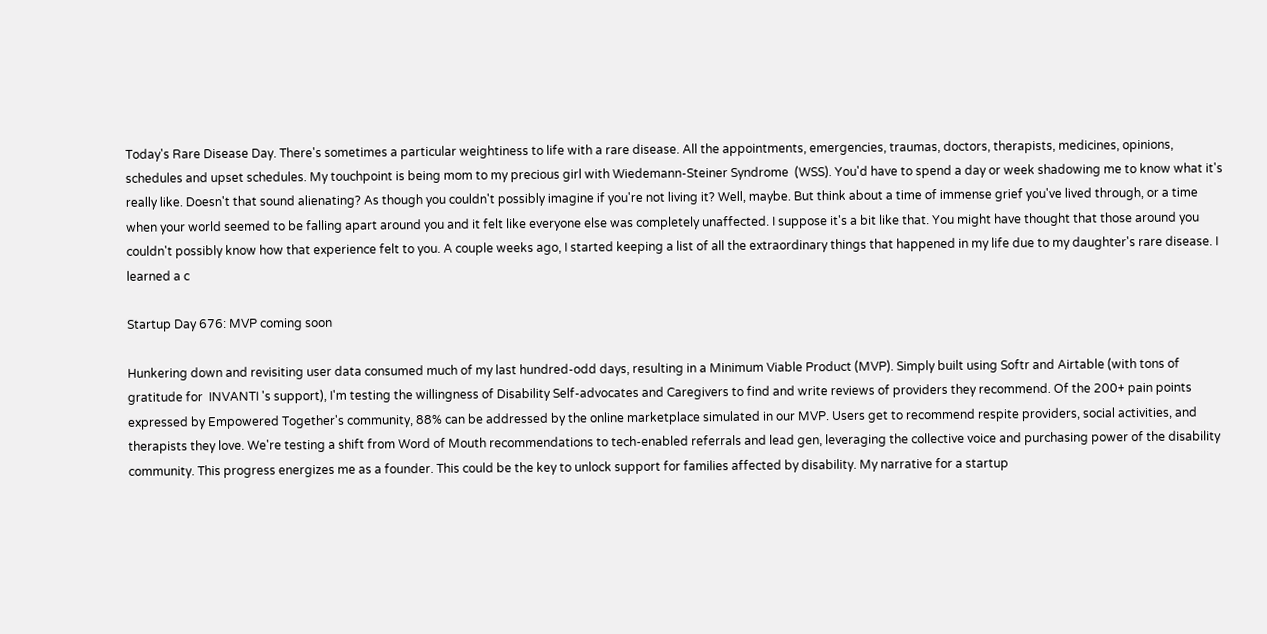Today's Rare Disease Day. There's sometimes a particular weightiness to life with a rare disease. All the appointments, emergencies, traumas, doctors, therapists, medicines, opinions, schedules and upset schedules. My touchpoint is being mom to my precious girl with Wiedemann-Steiner Syndrome  (WSS). You'd have to spend a day or week shadowing me to know what it's really like. Doesn't that sound alienating? As though you couldn't possibly imagine if you're not living it? Well, maybe. But think about a time of immense grief you've lived through, or a time when your world seemed to be falling apart around you and it felt like everyone else was completely unaffected. I suppose it's a bit like that. You might have thought that those around you couldn't possibly know how that experience felt to you. A couple weeks ago, I started keeping a list of all the extraordinary things that happened in my life due to my daughter's rare disease. I learned a c

Startup Day 676: MVP coming soon

Hunkering down and revisiting user data consumed much of my last hundred-odd days, resulting in a Minimum Viable Product (MVP). Simply built using Softr and Airtable (with tons of gratitude for  INVANTI 's support), I'm testing the willingness of Disability Self-advocates and Caregivers to find and write reviews of providers they recommend. Of the 200+ pain points expressed by Empowered Together's community, 88% can be addressed by the online marketplace simulated in our MVP. Users get to recommend respite providers, social activities, and therapists they love. We're testing a shift from Word of Mouth recommendations to tech-enabled referrals and lead gen, leveraging the collective voice and purchasing power of the disability community. This progress energizes me as a founder. This could be the key to unlock support for families affected by disability. My narrative for a startup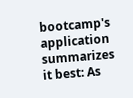bootcamp's application summarizes it best: As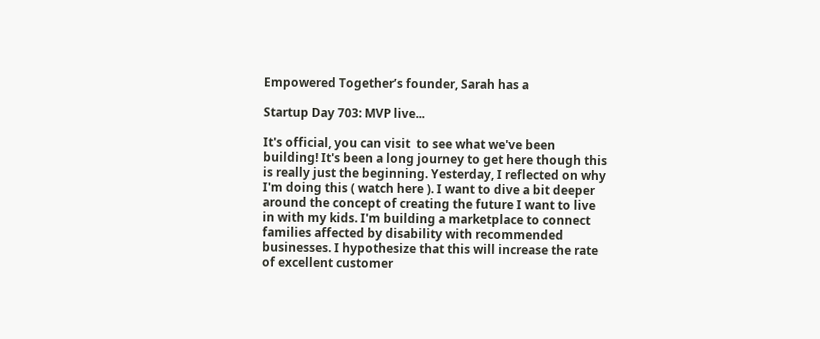Empowered Together’s founder, Sarah has a

Startup Day 703: MVP live...

It's official, you can visit  to see what we've been building! It's been a long journey to get here though this is really just the beginning. Yesterday, I reflected on why I'm doing this ( watch here ). I want to dive a bit deeper around the concept of creating the future I want to live in with my kids. I'm building a marketplace to connect families affected by disability with recommended businesses. I hypothesize that this will increase the rate of excellent customer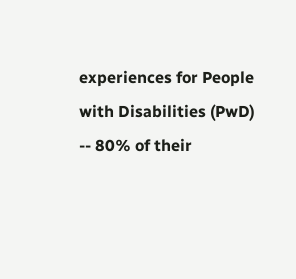experiences for People with Disabilities (PwD) -- 80% of their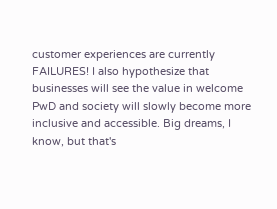customer experiences are currently FAILURES! I also hypothesize that businesses will see the value in welcome PwD and society will slowly become more inclusive and accessible. Big dreams, I know, but that's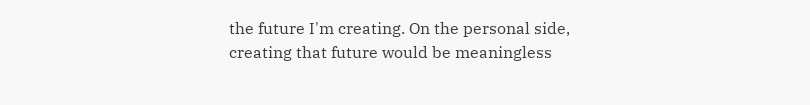the future I'm creating. On the personal side, creating that future would be meaningless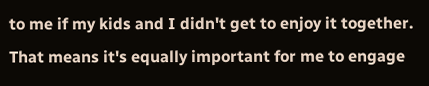to me if my kids and I didn't get to enjoy it together. That means it's equally important for me to engage